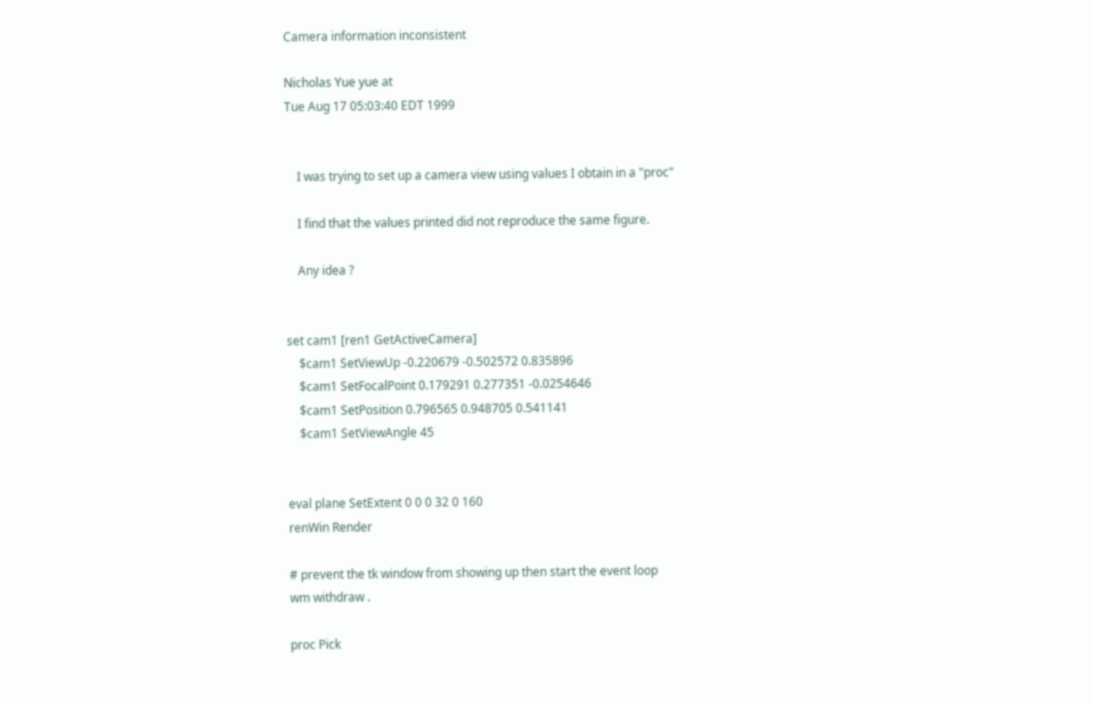Camera information inconsistent

Nicholas Yue yue at
Tue Aug 17 05:03:40 EDT 1999


    I was trying to set up a camera view using values I obtain in a "proc"

    I find that the values printed did not reproduce the same figure.

    Any idea ?


set cam1 [ren1 GetActiveCamera]
    $cam1 SetViewUp -0.220679 -0.502572 0.835896
    $cam1 SetFocalPoint 0.179291 0.277351 -0.0254646
    $cam1 SetPosition 0.796565 0.948705 0.541141
    $cam1 SetViewAngle 45


eval plane SetExtent 0 0 0 32 0 160
renWin Render

# prevent the tk window from showing up then start the event loop
wm withdraw .

proc Pick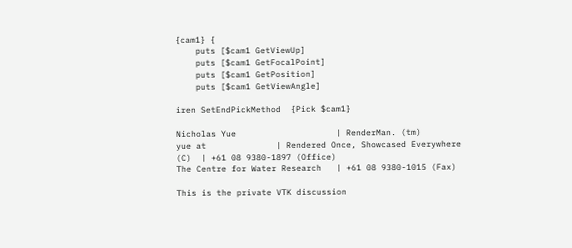{cam1} {
    puts [$cam1 GetViewUp]
    puts [$cam1 GetFocalPoint]
    puts [$cam1 GetPosition]
    puts [$cam1 GetViewAngle]

iren SetEndPickMethod  {Pick $cam1}

Nicholas Yue                    | RenderMan. (tm)
yue at              | Rendered Once, Showcased Everywhere
(C)  | +61 08 9380-1897 (Office)
The Centre for Water Research   | +61 08 9380-1015 (Fax)

This is the private VTK discussion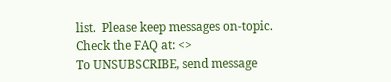list.  Please keep messages on-topic.
Check the FAQ at: <>
To UNSUBSCRIBE, send message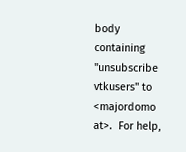body containing "unsubscribe vtkusers" to
<majordomo at>.  For help,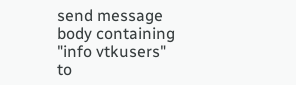send message body containing
"info vtkusers" to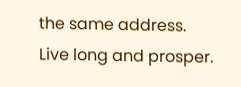the same address.     Live long and prosper.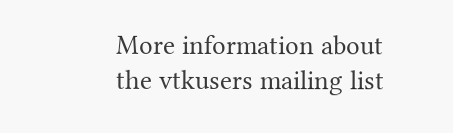More information about the vtkusers mailing list